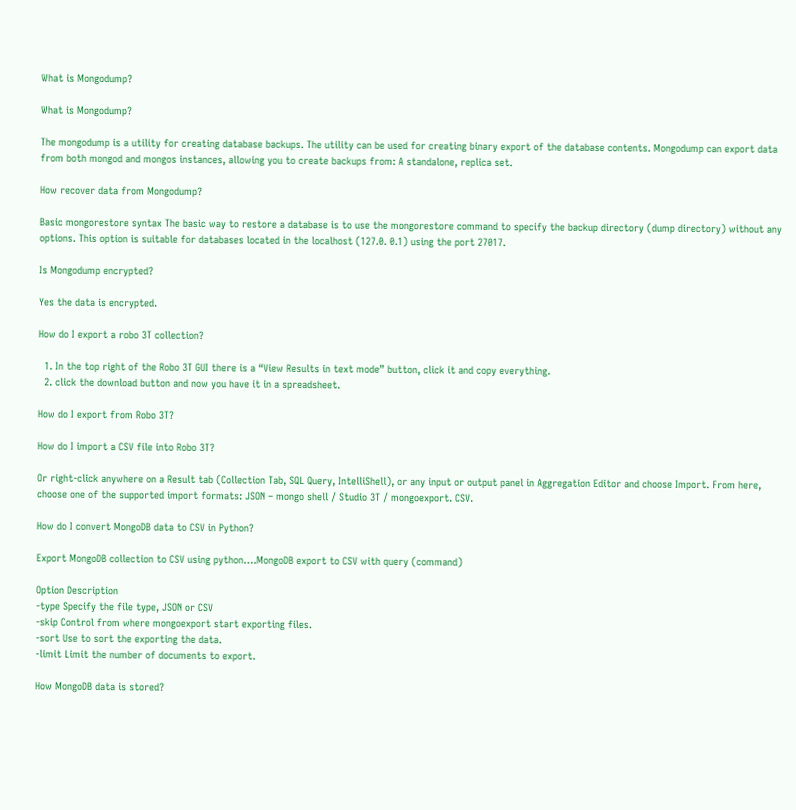What is Mongodump?

What is Mongodump?

The mongodump is a utility for creating database backups. The utility can be used for creating binary export of the database contents. Mongodump can export data from both mongod and mongos instances, allowing you to create backups from: A standalone, replica set.

How recover data from Mongodump?

Basic mongorestore syntax The basic way to restore a database is to use the mongorestore command to specify the backup directory (dump directory) without any options. This option is suitable for databases located in the localhost (127.0. 0.1) using the port 27017.

Is Mongodump encrypted?

Yes the data is encrypted.

How do I export a robo 3T collection?

  1. In the top right of the Robo 3T GUI there is a “View Results in text mode” button, click it and copy everything.
  2. click the download button and now you have it in a spreadsheet.

How do I export from Robo 3T?

How do I import a CSV file into Robo 3T?

Or right-click anywhere on a Result tab (Collection Tab, SQL Query, IntelliShell), or any input or output panel in Aggregation Editor and choose Import. From here, choose one of the supported import formats: JSON – mongo shell / Studio 3T / mongoexport. CSV.

How do I convert MongoDB data to CSV in Python?

Export MongoDB collection to CSV using python….MongoDB export to CSV with query (command)

Option Description
-type Specify the file type, JSON or CSV
-skip Control from where mongoexport start exporting files.
-sort Use to sort the exporting the data.
-limit Limit the number of documents to export.

How MongoDB data is stored?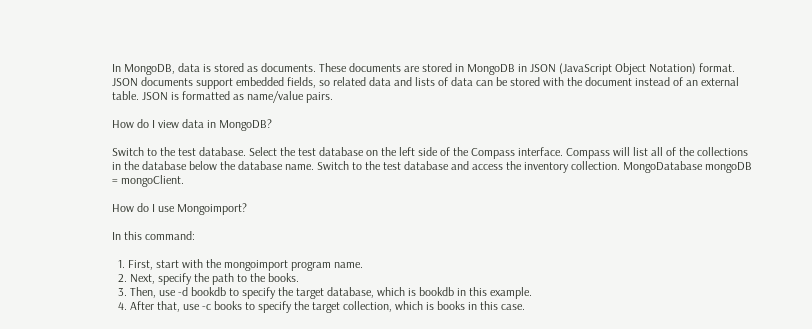In MongoDB, data is stored as documents. These documents are stored in MongoDB in JSON (JavaScript Object Notation) format. JSON documents support embedded fields, so related data and lists of data can be stored with the document instead of an external table. JSON is formatted as name/value pairs.

How do I view data in MongoDB?

Switch to the test database. Select the test database on the left side of the Compass interface. Compass will list all of the collections in the database below the database name. Switch to the test database and access the inventory collection. MongoDatabase mongoDB = mongoClient.

How do I use Mongoimport?

In this command:

  1. First, start with the mongoimport program name.
  2. Next, specify the path to the books.
  3. Then, use -d bookdb to specify the target database, which is bookdb in this example.
  4. After that, use -c books to specify the target collection, which is books in this case.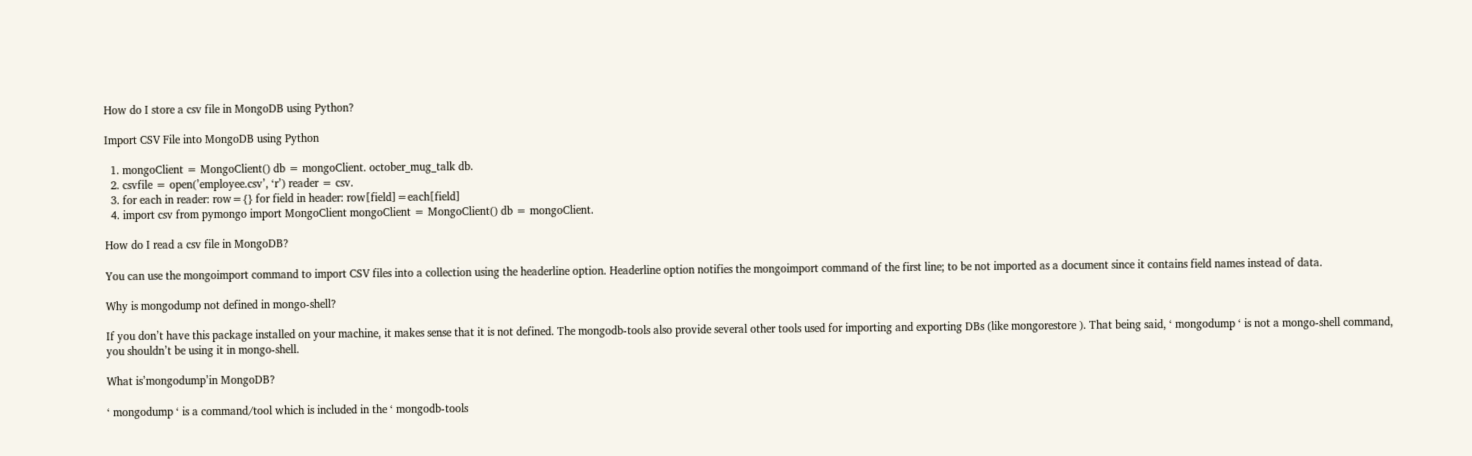How do I store a csv file in MongoDB using Python?

Import CSV File into MongoDB using Python

  1. mongoClient = MongoClient() db = mongoClient. october_mug_talk db.
  2. csvfile = open(’employee.csv’, ‘r’) reader = csv.
  3. for each in reader: row={} for field in header: row[field]=each[field]
  4. import csv from pymongo import MongoClient mongoClient = MongoClient() db = mongoClient.

How do I read a csv file in MongoDB?

You can use the mongoimport command to import CSV files into a collection using the headerline option. Headerline option notifies the mongoimport command of the first line; to be not imported as a document since it contains field names instead of data.

Why is mongodump not defined in mongo-shell?

If you don’t have this package installed on your machine, it makes sense that it is not defined. The mongodb-tools also provide several other tools used for importing and exporting DBs (like mongorestore ). That being said, ‘ mongodump ‘ is not a mongo-shell command, you shouldn’t be using it in mongo-shell.

What is’mongodump’in MongoDB?

‘ mongodump ‘ is a command/tool which is included in the ‘ mongodb-tools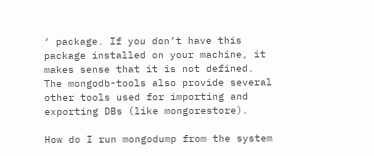‘ package. If you don’t have this package installed on your machine, it makes sense that it is not defined. The mongodb-tools also provide several other tools used for importing and exporting DBs (like mongorestore).

How do I run mongodump from the system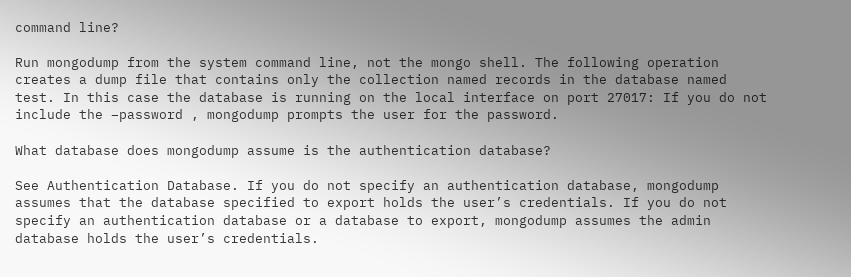command line?

Run mongodump from the system command line, not the mongo shell. The following operation creates a dump file that contains only the collection named records in the database named test. In this case the database is running on the local interface on port 27017: If you do not include the –password , mongodump prompts the user for the password.

What database does mongodump assume is the authentication database?

See Authentication Database. If you do not specify an authentication database, mongodump assumes that the database specified to export holds the user’s credentials. If you do not specify an authentication database or a database to export, mongodump assumes the admin database holds the user’s credentials.